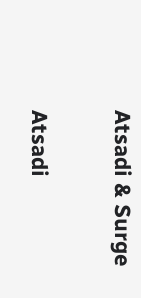Atsadi & Surge

Atsadi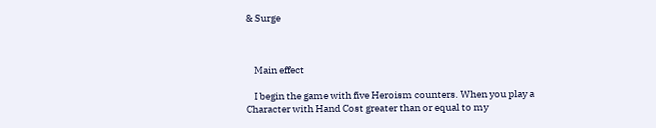& Surge



    Main effect

    I begin the game with five Heroism counters. When you play a Character with Hand Cost greater than or equal to my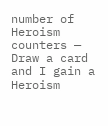number of Heroism counters — Draw a card and I gain a Heroism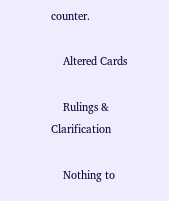counter.

    Altered Cards

    Rulings & Clarification

    Nothing to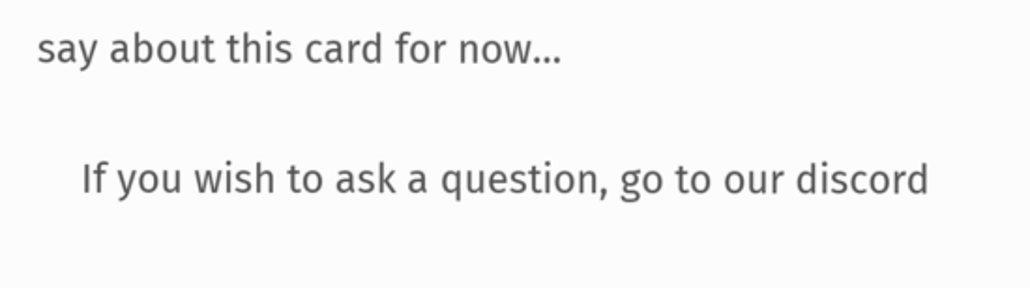say about this card for now...

    If you wish to ask a question, go to our discord